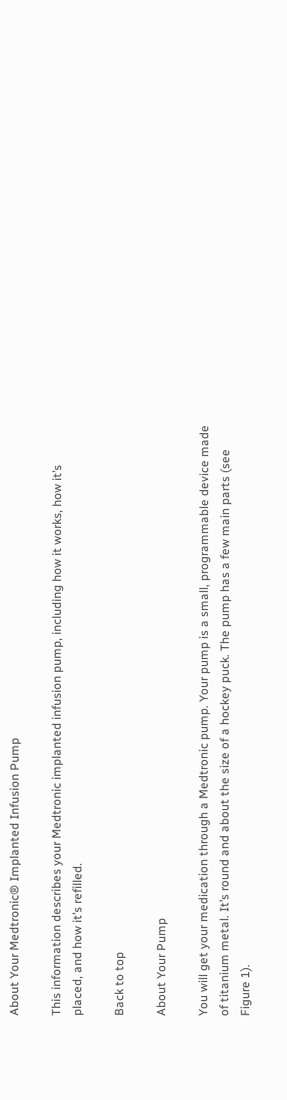About Your Medtronic® Implanted Infusion Pump

This information describes your Medtronic implanted infusion pump, including how it works, how it’s placed, and how it’s refilled.

Back to top

About Your Pump

You will get your medication through a Medtronic pump. Your pump is a small, programmable device made of titanium metal. It’s round and about the size of a hockey puck. The pump has a few main parts (see Figure 1).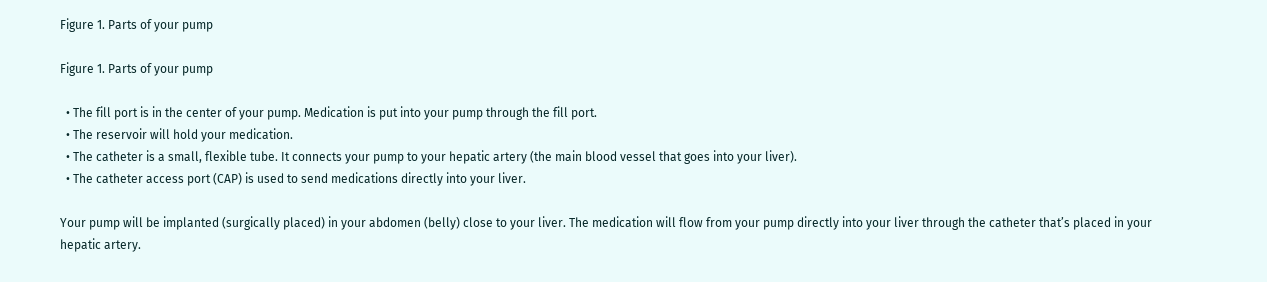Figure 1. Parts of your pump

Figure 1. Parts of your pump

  • The fill port is in the center of your pump. Medication is put into your pump through the fill port.
  • The reservoir will hold your medication.
  • The catheter is a small, flexible tube. It connects your pump to your hepatic artery (the main blood vessel that goes into your liver).
  • The catheter access port (CAP) is used to send medications directly into your liver.

Your pump will be implanted (surgically placed) in your abdomen (belly) close to your liver. The medication will flow from your pump directly into your liver through the catheter that’s placed in your hepatic artery.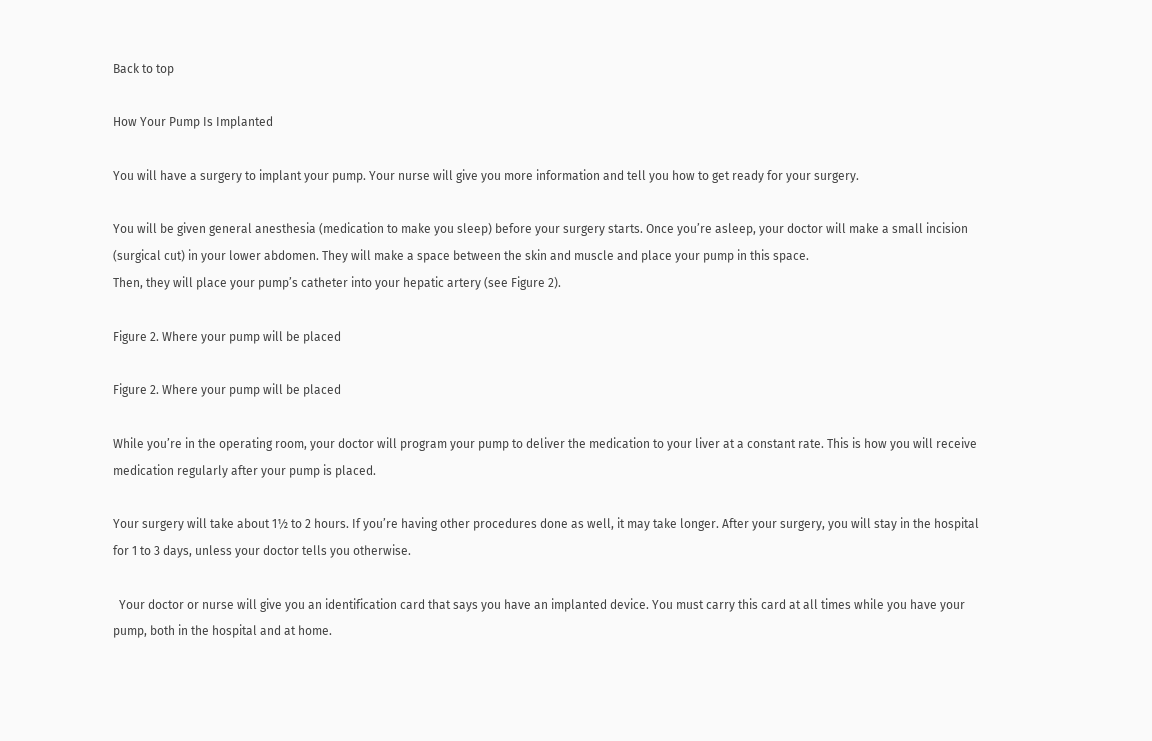Back to top

How Your Pump Is Implanted

You will have a surgery to implant your pump. Your nurse will give you more information and tell you how to get ready for your surgery.

You will be given general anesthesia (medication to make you sleep) before your surgery starts. Once you’re asleep, your doctor will make a small incision (surgical cut) in your lower abdomen. They will make a space between the skin and muscle and place your pump in this space.
Then, they will place your pump’s catheter into your hepatic artery (see Figure 2).

Figure 2. Where your pump will be placed

Figure 2. Where your pump will be placed

While you’re in the operating room, your doctor will program your pump to deliver the medication to your liver at a constant rate. This is how you will receive medication regularly after your pump is placed.

Your surgery will take about 1½ to 2 hours. If you’re having other procedures done as well, it may take longer. After your surgery, you will stay in the hospital for 1 to 3 days, unless your doctor tells you otherwise.

  Your doctor or nurse will give you an identification card that says you have an implanted device. You must carry this card at all times while you have your pump, both in the hospital and at home.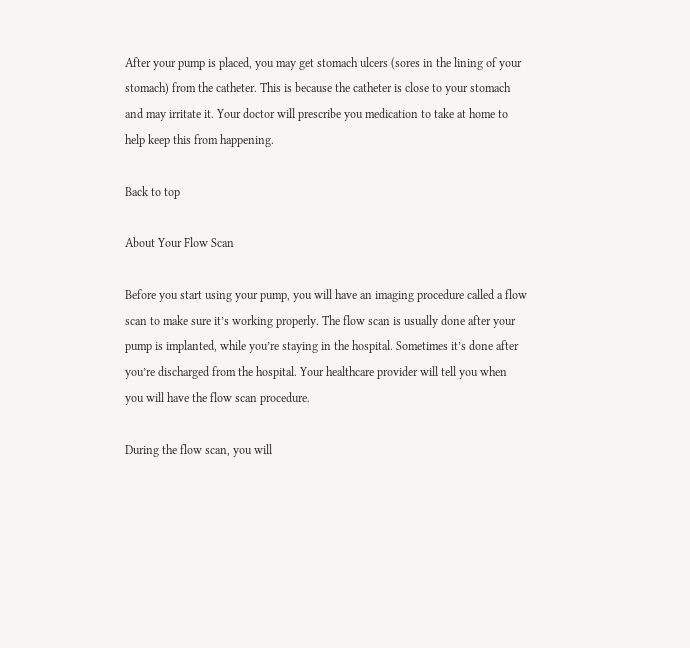After your pump is placed, you may get stomach ulcers (sores in the lining of your stomach) from the catheter. This is because the catheter is close to your stomach and may irritate it. Your doctor will prescribe you medication to take at home to help keep this from happening.

Back to top

About Your Flow Scan

Before you start using your pump, you will have an imaging procedure called a flow scan to make sure it’s working properly. The flow scan is usually done after your pump is implanted, while you’re staying in the hospital. Sometimes it’s done after you’re discharged from the hospital. Your healthcare provider will tell you when you will have the flow scan procedure.

During the flow scan, you will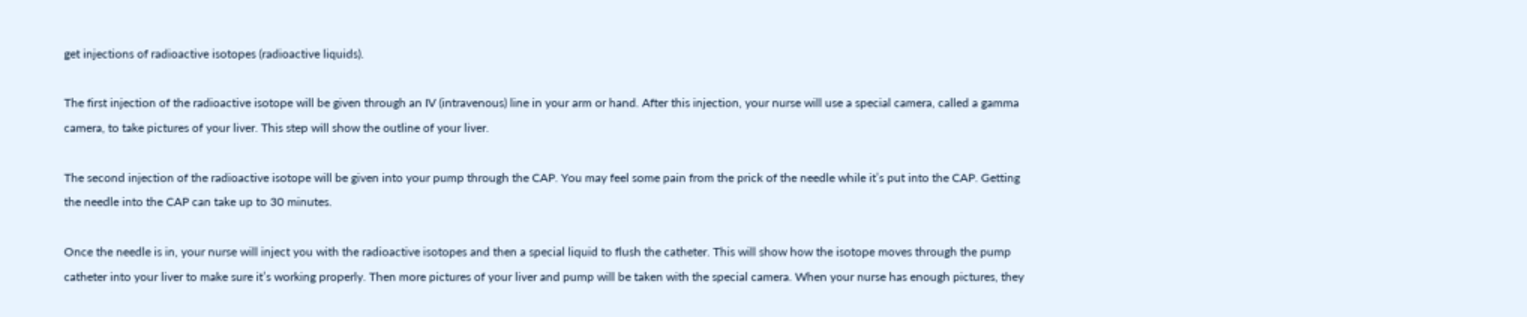get injections of radioactive isotopes (radioactive liquids).

The first injection of the radioactive isotope will be given through an IV (intravenous) line in your arm or hand. After this injection, your nurse will use a special camera, called a gamma camera, to take pictures of your liver. This step will show the outline of your liver.

The second injection of the radioactive isotope will be given into your pump through the CAP. You may feel some pain from the prick of the needle while it’s put into the CAP. Getting the needle into the CAP can take up to 30 minutes.

Once the needle is in, your nurse will inject you with the radioactive isotopes and then a special liquid to flush the catheter. This will show how the isotope moves through the pump catheter into your liver to make sure it’s working properly. Then more pictures of your liver and pump will be taken with the special camera. When your nurse has enough pictures, they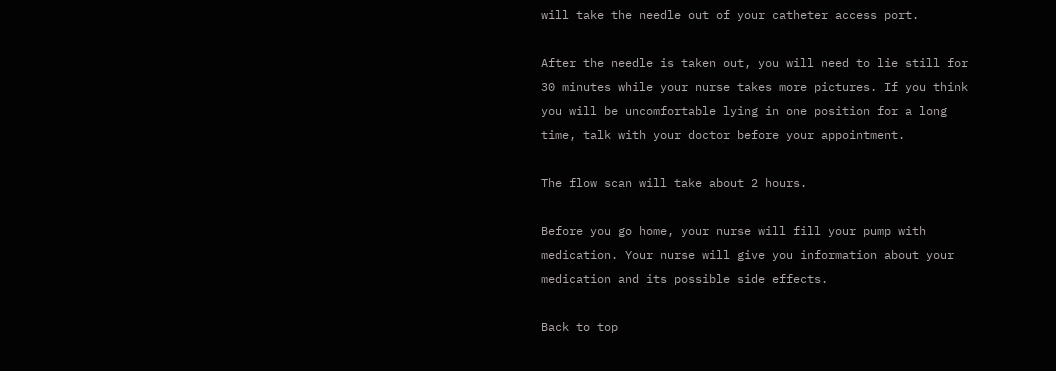will take the needle out of your catheter access port.

After the needle is taken out, you will need to lie still for 30 minutes while your nurse takes more pictures. If you think you will be uncomfortable lying in one position for a long time, talk with your doctor before your appointment.

The flow scan will take about 2 hours.

Before you go home, your nurse will fill your pump with medication. Your nurse will give you information about your medication and its possible side effects.

Back to top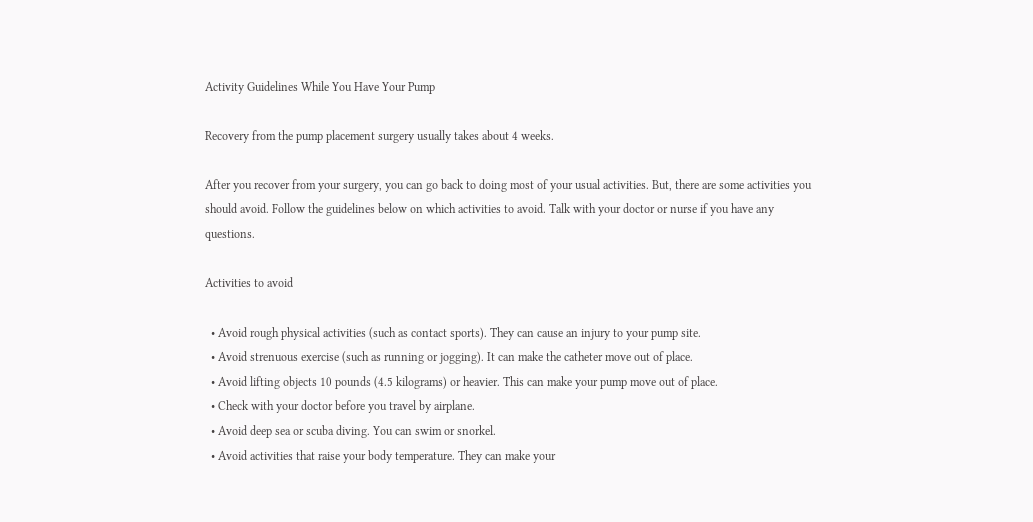Activity Guidelines While You Have Your Pump

Recovery from the pump placement surgery usually takes about 4 weeks.

After you recover from your surgery, you can go back to doing most of your usual activities. But, there are some activities you should avoid. Follow the guidelines below on which activities to avoid. Talk with your doctor or nurse if you have any questions.

Activities to avoid

  • Avoid rough physical activities (such as contact sports). They can cause an injury to your pump site.
  • Avoid strenuous exercise (such as running or jogging). It can make the catheter move out of place.
  • Avoid lifting objects 10 pounds (4.5 kilograms) or heavier. This can make your pump move out of place.
  • Check with your doctor before you travel by airplane.
  • Avoid deep sea or scuba diving. You can swim or snorkel.
  • Avoid activities that raise your body temperature. They can make your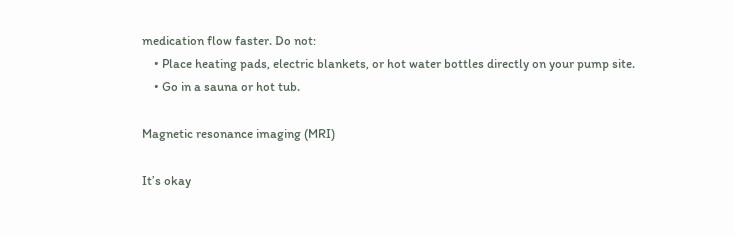medication flow faster. Do not:
    • Place heating pads, electric blankets, or hot water bottles directly on your pump site.
    • Go in a sauna or hot tub.

Magnetic resonance imaging (MRI)

It’s okay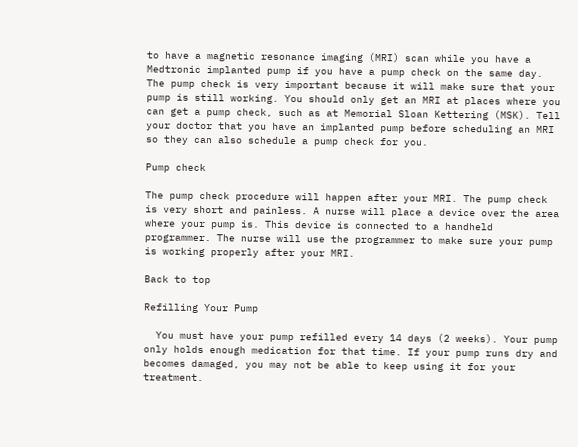to have a magnetic resonance imaging (MRI) scan while you have a Medtronic implanted pump if you have a pump check on the same day. The pump check is very important because it will make sure that your pump is still working. You should only get an MRI at places where you can get a pump check, such as at Memorial Sloan Kettering (MSK). Tell your doctor that you have an implanted pump before scheduling an MRI so they can also schedule a pump check for you.

Pump check

The pump check procedure will happen after your MRI. The pump check is very short and painless. A nurse will place a device over the area where your pump is. This device is connected to a handheld programmer. The nurse will use the programmer to make sure your pump is working properly after your MRI.

Back to top

Refilling Your Pump

  You must have your pump refilled every 14 days (2 weeks). Your pump only holds enough medication for that time. If your pump runs dry and becomes damaged, you may not be able to keep using it for your treatment.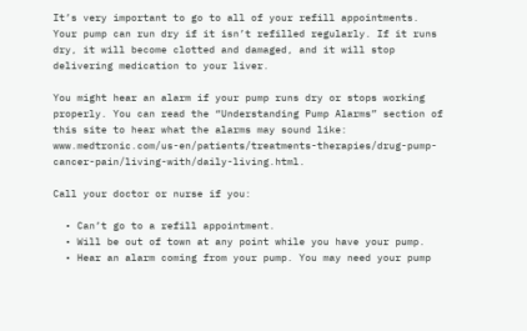It’s very important to go to all of your refill appointments. Your pump can run dry if it isn’t refilled regularly. If it runs dry, it will become clotted and damaged, and it will stop delivering medication to your liver.

You might hear an alarm if your pump runs dry or stops working properly. You can read the “Understanding Pump Alarms” section of this site to hear what the alarms may sound like: www.medtronic.com/us-en/patients/treatments-therapies/drug-pump-cancer-pain/living-with/daily-living.html.

Call your doctor or nurse if you:

  • Can’t go to a refill appointment.
  • Will be out of town at any point while you have your pump.
  • Hear an alarm coming from your pump. You may need your pump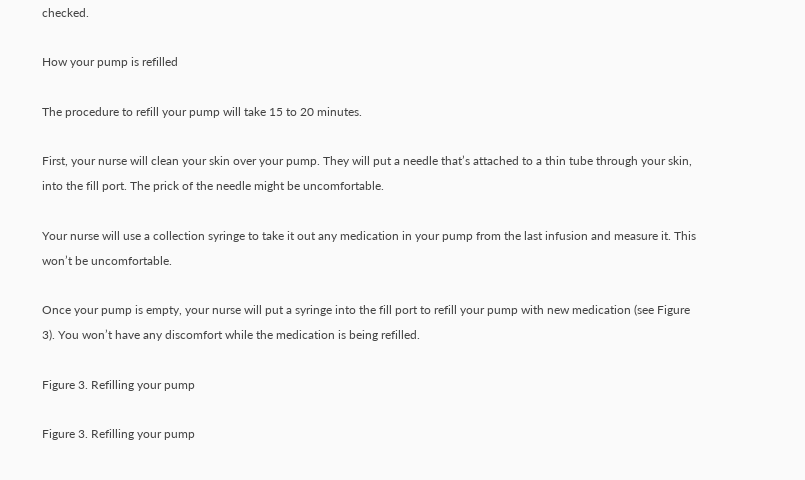checked.

How your pump is refilled

The procedure to refill your pump will take 15 to 20 minutes.

First, your nurse will clean your skin over your pump. They will put a needle that’s attached to a thin tube through your skin, into the fill port. The prick of the needle might be uncomfortable.

Your nurse will use a collection syringe to take it out any medication in your pump from the last infusion and measure it. This won’t be uncomfortable.

Once your pump is empty, your nurse will put a syringe into the fill port to refill your pump with new medication (see Figure 3). You won’t have any discomfort while the medication is being refilled.

Figure 3. Refilling your pump

Figure 3. Refilling your pump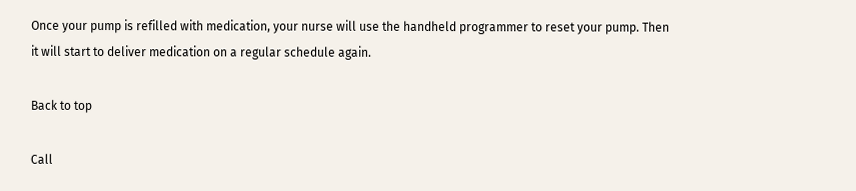Once your pump is refilled with medication, your nurse will use the handheld programmer to reset your pump. Then it will start to deliver medication on a regular schedule again.

Back to top

Call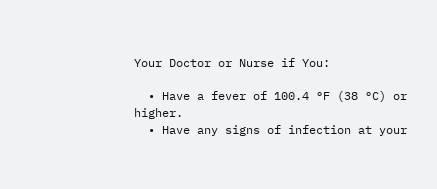Your Doctor or Nurse if You:

  • Have a fever of 100.4 °F (38 °C) or higher.
  • Have any signs of infection at your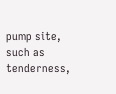pump site, such as tenderness,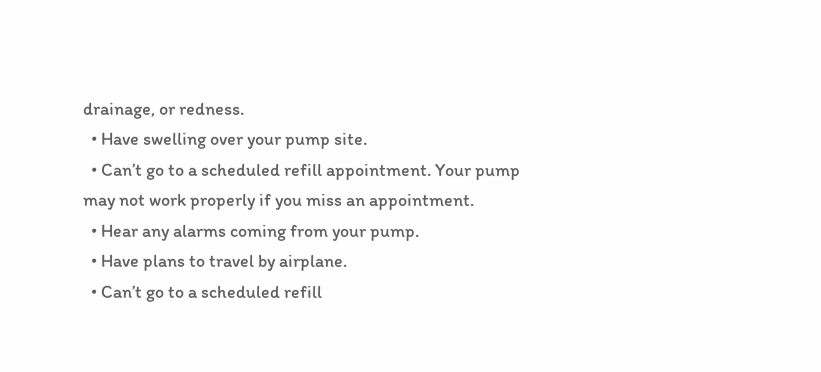drainage, or redness.
  • Have swelling over your pump site.
  • Can’t go to a scheduled refill appointment. Your pump may not work properly if you miss an appointment.
  • Hear any alarms coming from your pump.
  • Have plans to travel by airplane.
  • Can’t go to a scheduled refill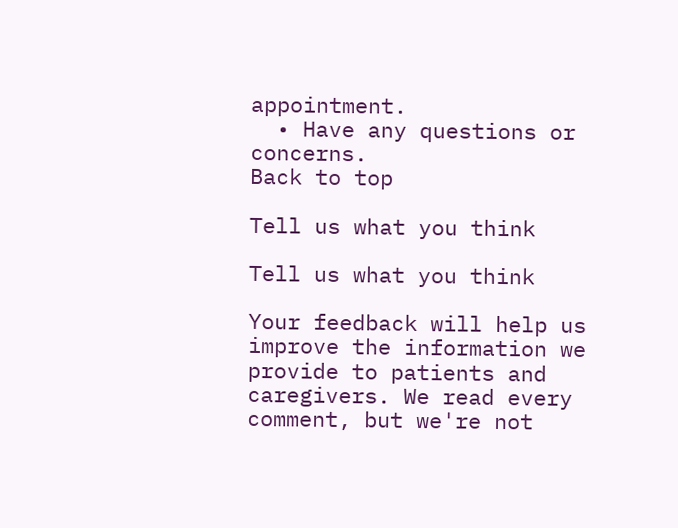appointment.
  • Have any questions or concerns.
Back to top

Tell us what you think

Tell us what you think

Your feedback will help us improve the information we provide to patients and caregivers. We read every comment, but we're not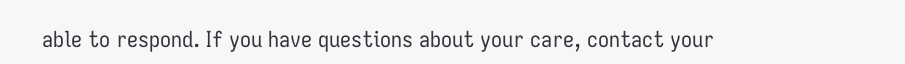able to respond. If you have questions about your care, contact your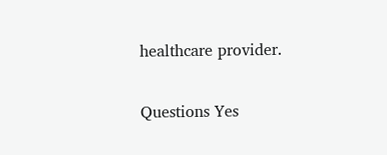healthcare provider.

Questions Yes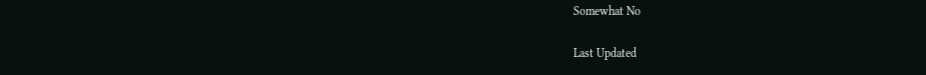Somewhat No

Last Updated